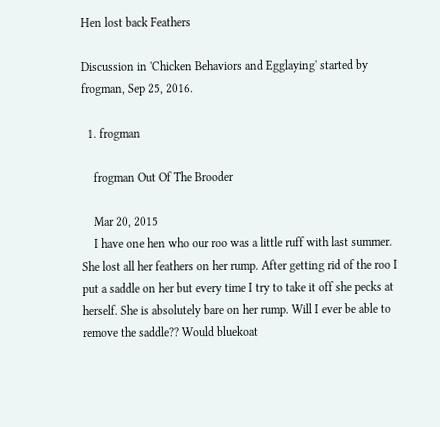Hen lost back Feathers

Discussion in 'Chicken Behaviors and Egglaying' started by frogman, Sep 25, 2016.

  1. frogman

    frogman Out Of The Brooder

    Mar 20, 2015
    I have one hen who our roo was a little ruff with last summer. She lost all her feathers on her rump. After getting rid of the roo I put a saddle on her but every time I try to take it off she pecks at herself. She is absolutely bare on her rump. Will I ever be able to remove the saddle?? Would bluekoat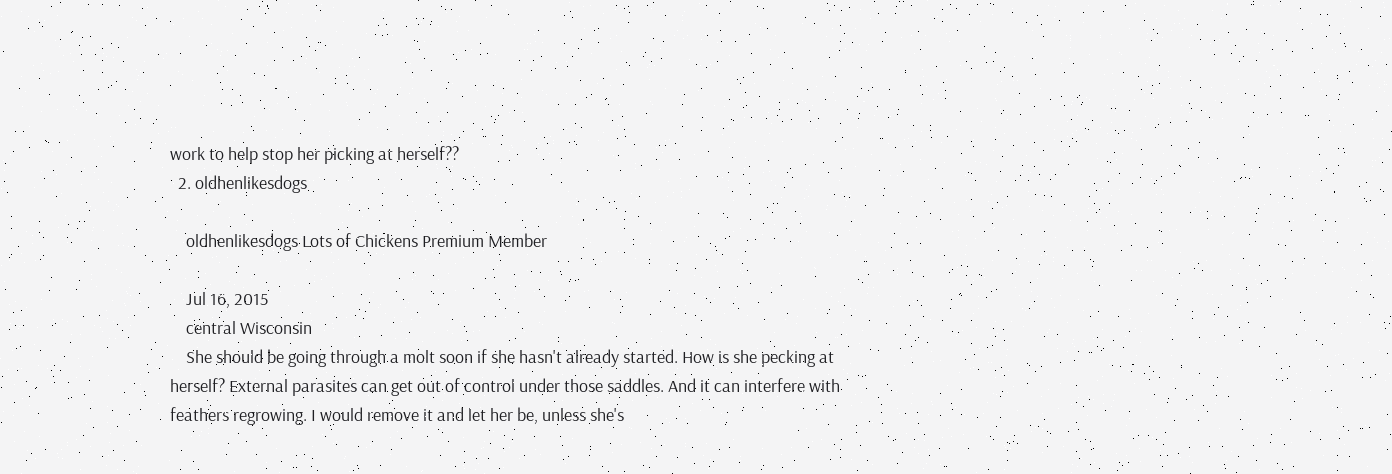work to help stop her picking at herself??
  2. oldhenlikesdogs

    oldhenlikesdogs Lots of Chickens Premium Member

    Jul 16, 2015
    central Wisconsin
    She should be going through a molt soon if she hasn't already started. How is she pecking at herself? External parasites can get out of control under those saddles. And it can interfere with feathers regrowing. I would remove it and let her be, unless she's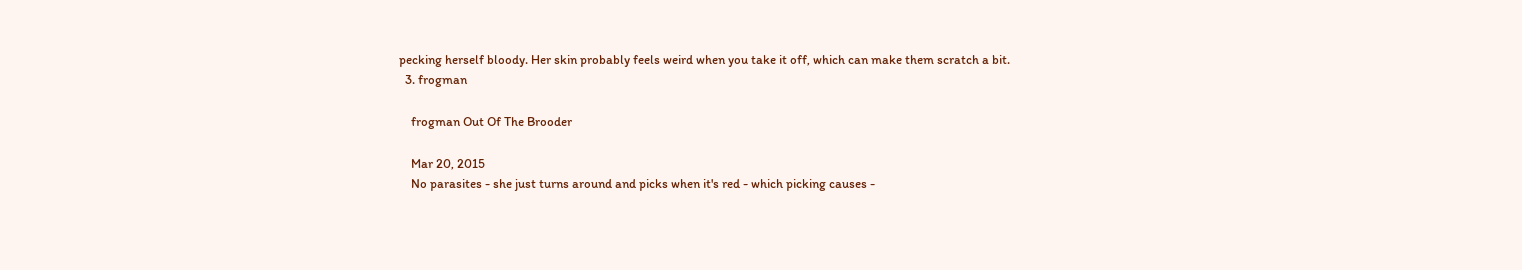pecking herself bloody. Her skin probably feels weird when you take it off, which can make them scratch a bit.
  3. frogman

    frogman Out Of The Brooder

    Mar 20, 2015
    No parasites - she just turns around and picks when it's red - which picking causes -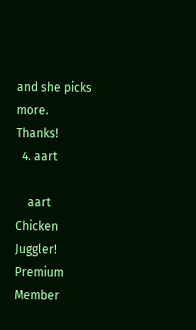and she picks more. Thanks!
  4. aart

    aart Chicken Juggler! Premium Member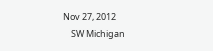Nov 27, 2012
    SW Michigan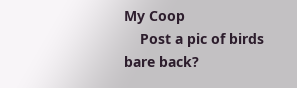My Coop
    Post a pic of birds bare back?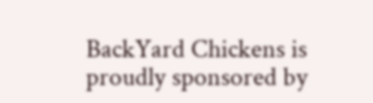BackYard Chickens is proudly sponsored by